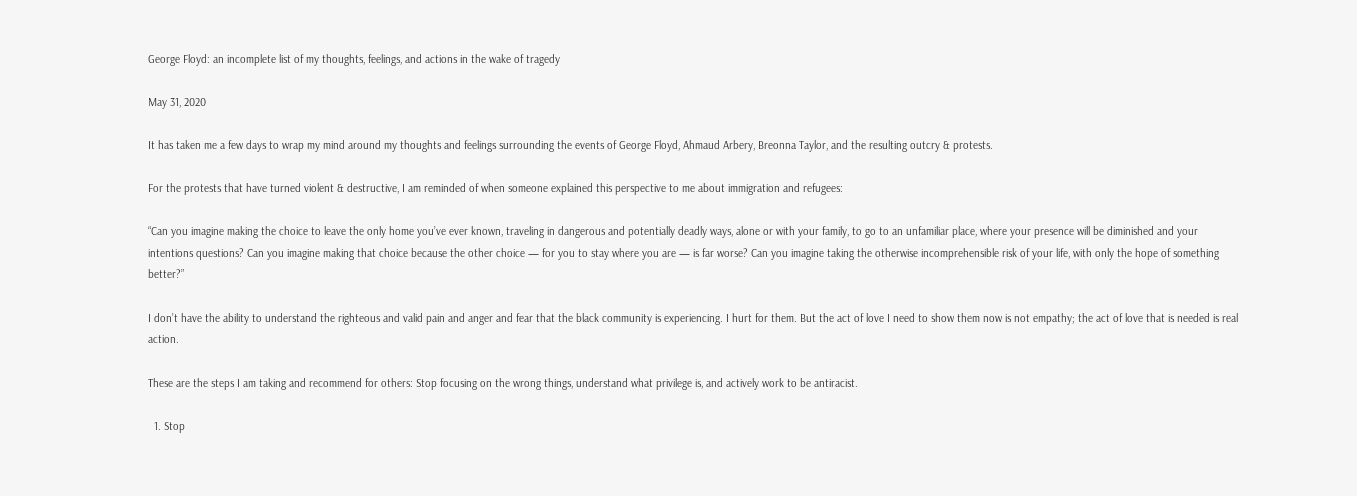George Floyd: an incomplete list of my thoughts, feelings, and actions in the wake of tragedy

May 31, 2020

It has taken me a few days to wrap my mind around my thoughts and feelings surrounding the events of George Floyd, Ahmaud Arbery, Breonna Taylor, and the resulting outcry & protests.

For the protests that have turned violent & destructive, I am reminded of when someone explained this perspective to me about immigration and refugees:

“Can you imagine making the choice to leave the only home you’ve ever known, traveling in dangerous and potentially deadly ways, alone or with your family, to go to an unfamiliar place, where your presence will be diminished and your intentions questions? Can you imagine making that choice because the other choice — for you to stay where you are — is far worse? Can you imagine taking the otherwise incomprehensible risk of your life, with only the hope of something better?”

I don’t have the ability to understand the righteous and valid pain and anger and fear that the black community is experiencing. I hurt for them. But the act of love I need to show them now is not empathy; the act of love that is needed is real action.

These are the steps I am taking and recommend for others: Stop focusing on the wrong things, understand what privilege is, and actively work to be antiracist.

  1. Stop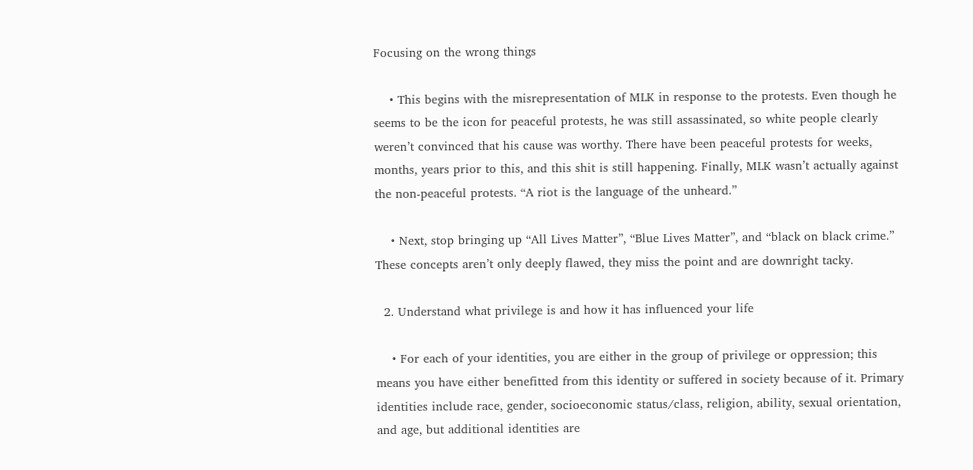Focusing on the wrong things

    • This begins with the misrepresentation of MLK in response to the protests. Even though he seems to be the icon for peaceful protests, he was still assassinated, so white people clearly weren’t convinced that his cause was worthy. There have been peaceful protests for weeks, months, years prior to this, and this shit is still happening. Finally, MLK wasn’t actually against the non-peaceful protests. “A riot is the language of the unheard.”

    • Next, stop bringing up “All Lives Matter”, “Blue Lives Matter”, and “black on black crime.” These concepts aren’t only deeply flawed, they miss the point and are downright tacky.

  2. Understand what privilege is and how it has influenced your life

    • For each of your identities, you are either in the group of privilege or oppression; this means you have either benefitted from this identity or suffered in society because of it. Primary identities include race, gender, socioeconomic status/class, religion, ability, sexual orientation, and age, but additional identities are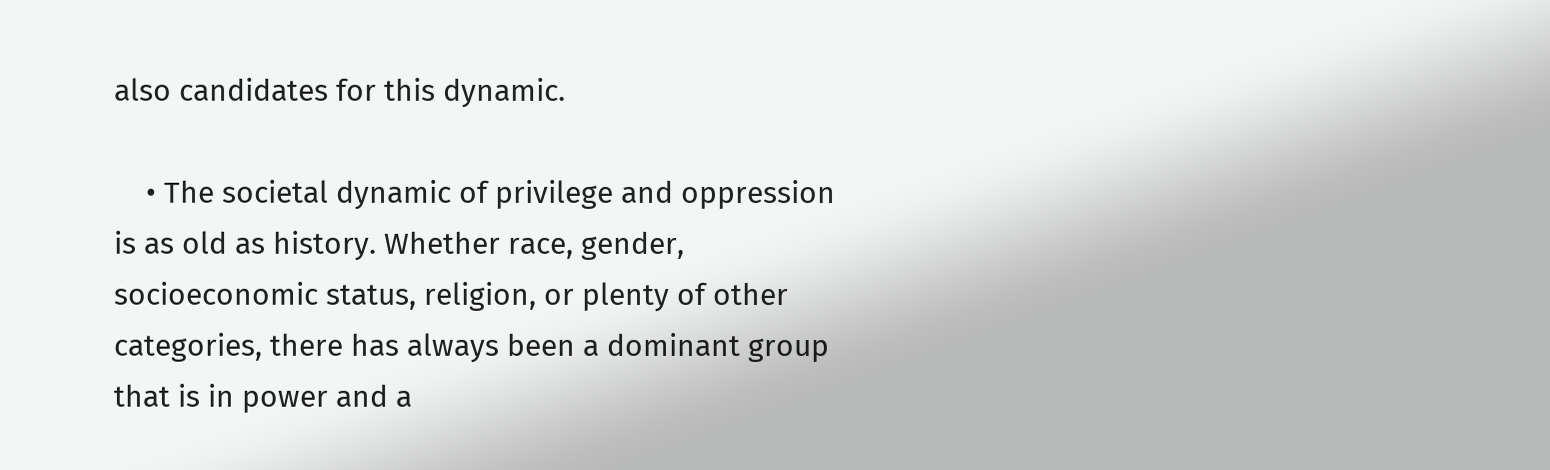also candidates for this dynamic.

    • The societal dynamic of privilege and oppression is as old as history. Whether race, gender, socioeconomic status, religion, or plenty of other categories, there has always been a dominant group that is in power and a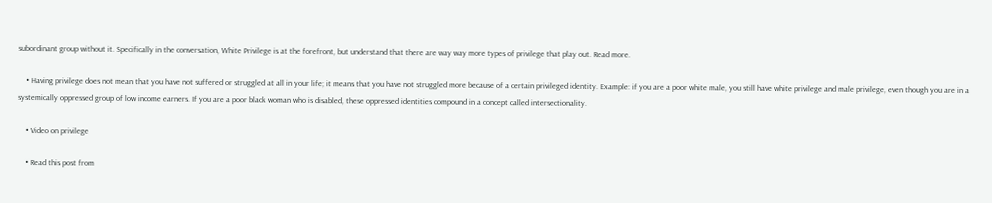subordinant group without it. Specifically in the conversation, White Privilege is at the forefront, but understand that there are way way more types of privilege that play out. Read more.

    • Having privilege does not mean that you have not suffered or struggled at all in your life; it means that you have not struggled more because of a certain privileged identity. Example: if you are a poor white male, you still have white privilege and male privilege, even though you are in a systemically oppressed group of low income earners. If you are a poor black woman who is disabled, these oppressed identities compound in a concept called intersectionality.

    • Video on privilege

    • Read this post from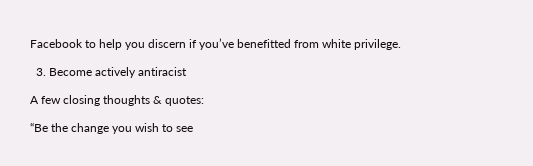Facebook to help you discern if you’ve benefitted from white privilege.

  3. Become actively antiracist

A few closing thoughts & quotes:

“Be the change you wish to see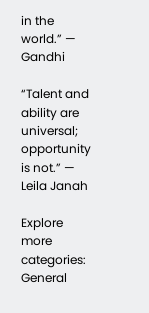in the world.” — Gandhi

“Talent and ability are universal; opportunity is not.” — Leila Janah

Explore more categories:  General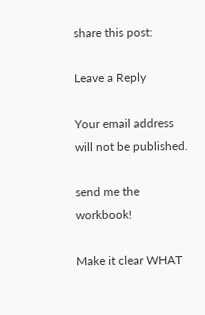share this post:

Leave a Reply

Your email address will not be published.

send me the workbook!

Make it clear WHAT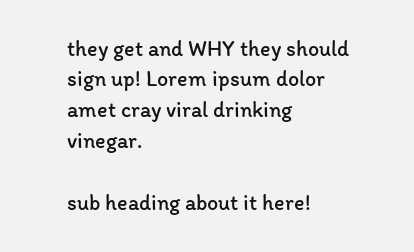they get and WHY they should sign up! Lorem ipsum dolor amet cray viral drinking vinegar.

sub heading about it here!